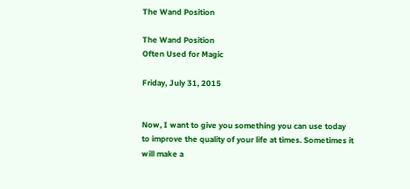The Wand Position

The Wand Position
Often Used for Magic

Friday, July 31, 2015


Now, I want to give you something you can use today to improve the quality of your life at times. Sometimes it will make a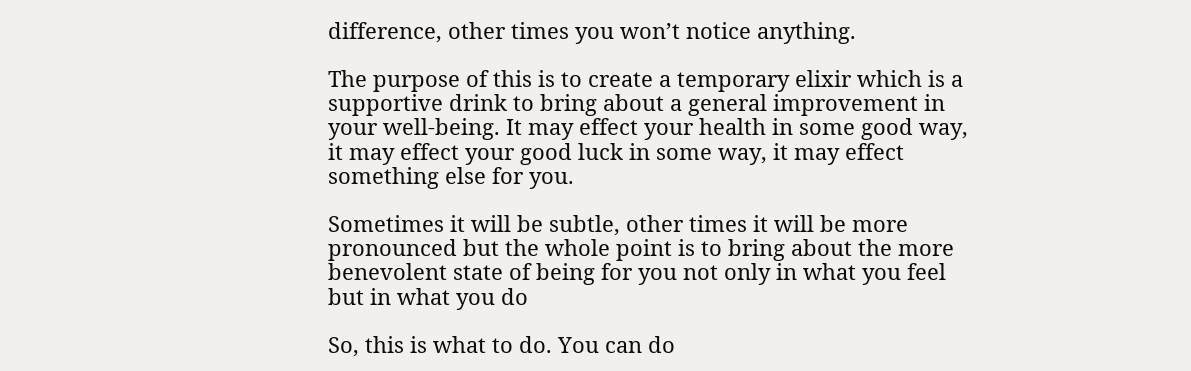difference, other times you won’t notice anything.

The purpose of this is to create a temporary elixir which is a supportive drink to bring about a general improvement in your well-being. It may effect your health in some good way, it may effect your good luck in some way, it may effect something else for you.

Sometimes it will be subtle, other times it will be more pronounced but the whole point is to bring about the more benevolent state of being for you not only in what you feel but in what you do

So, this is what to do. You can do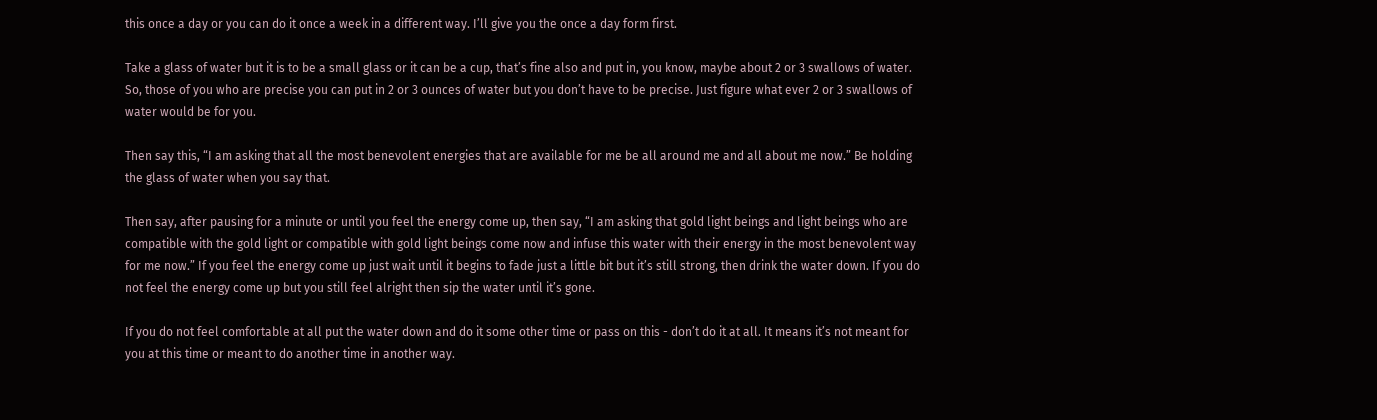this once a day or you can do it once a week in a different way. I’ll give you the once a day form first.

Take a glass of water but it is to be a small glass or it can be a cup, that’s fine also and put in, you know, maybe about 2 or 3 swallows of water. So, those of you who are precise you can put in 2 or 3 ounces of water but you don’t have to be precise. Just figure what ever 2 or 3 swallows of water would be for you.

Then say this, “I am asking that all the most benevolent energies that are available for me be all around me and all about me now.” Be holding the glass of water when you say that.

Then say, after pausing for a minute or until you feel the energy come up, then say, “I am asking that gold light beings and light beings who are compatible with the gold light or compatible with gold light beings come now and infuse this water with their energy in the most benevolent way for me now.” If you feel the energy come up just wait until it begins to fade just a little bit but it’s still strong, then drink the water down. If you do not feel the energy come up but you still feel alright then sip the water until it’s gone.

If you do not feel comfortable at all put the water down and do it some other time or pass on this - don’t do it at all. It means it’s not meant for you at this time or meant to do another time in another way.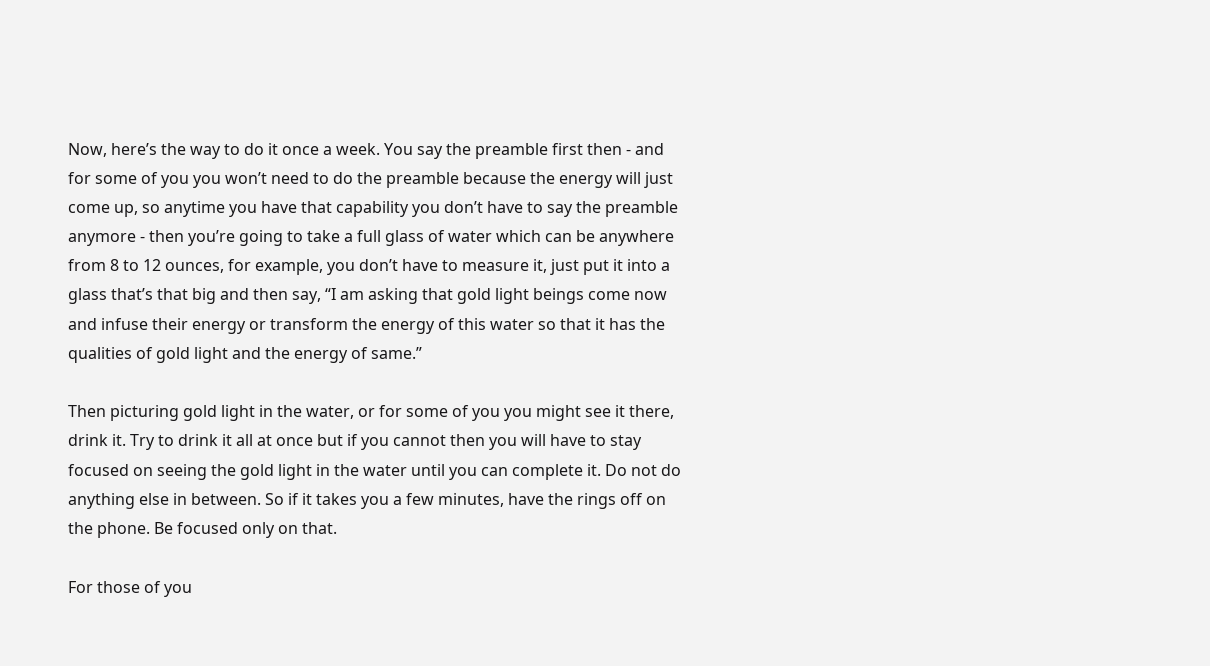Now, here’s the way to do it once a week. You say the preamble first then - and for some of you you won’t need to do the preamble because the energy will just come up, so anytime you have that capability you don’t have to say the preamble anymore - then you’re going to take a full glass of water which can be anywhere from 8 to 12 ounces, for example, you don’t have to measure it, just put it into a glass that’s that big and then say, “I am asking that gold light beings come now and infuse their energy or transform the energy of this water so that it has the qualities of gold light and the energy of same.”

Then picturing gold light in the water, or for some of you you might see it there, drink it. Try to drink it all at once but if you cannot then you will have to stay focused on seeing the gold light in the water until you can complete it. Do not do anything else in between. So if it takes you a few minutes, have the rings off on the phone. Be focused only on that.

For those of you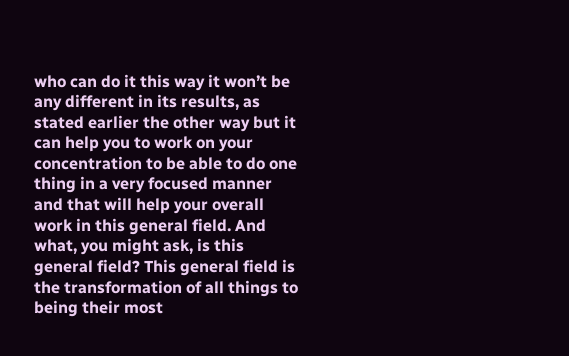who can do it this way it won’t be any different in its results, as stated earlier the other way but it can help you to work on your concentration to be able to do one thing in a very focused manner and that will help your overall work in this general field. And what, you might ask, is this general field? This general field is the transformation of all things to being their most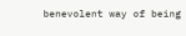benevolent way of being